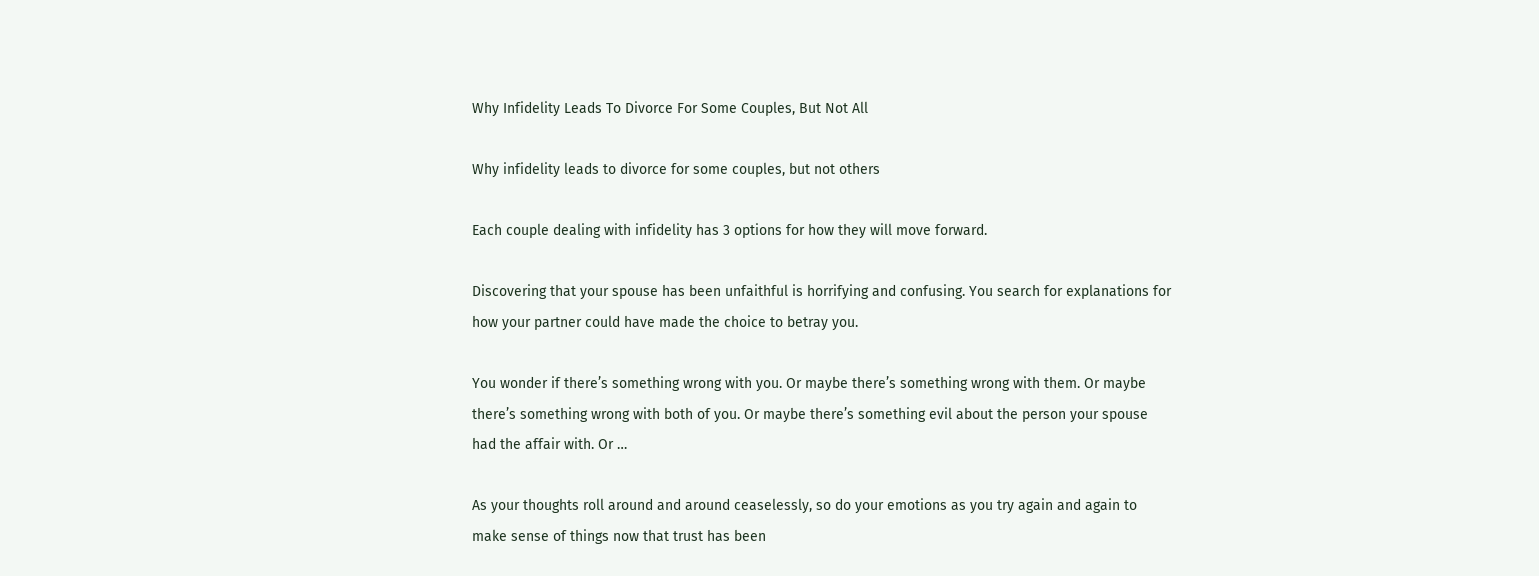Why Infidelity Leads To Divorce For Some Couples, But Not All

Why infidelity leads to divorce for some couples, but not others

Each couple dealing with infidelity has 3 options for how they will move forward.

Discovering that your spouse has been unfaithful is horrifying and confusing. You search for explanations for how your partner could have made the choice to betray you.

You wonder if there’s something wrong with you. Or maybe there’s something wrong with them. Or maybe there’s something wrong with both of you. Or maybe there’s something evil about the person your spouse had the affair with. Or …

As your thoughts roll around and around ceaselessly, so do your emotions as you try again and again to make sense of things now that trust has been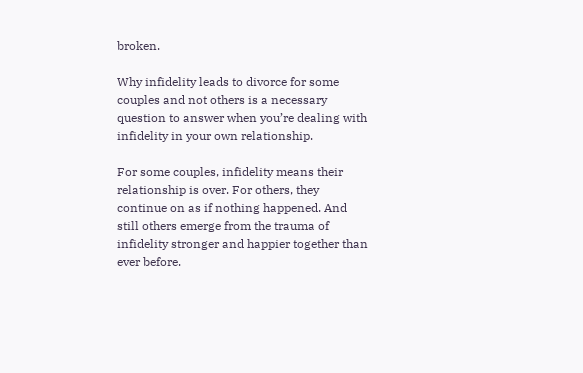broken.

Why infidelity leads to divorce for some couples and not others is a necessary question to answer when you’re dealing with infidelity in your own relationship.

For some couples, infidelity means their relationship is over. For others, they continue on as if nothing happened. And still others emerge from the trauma of infidelity stronger and happier together than ever before.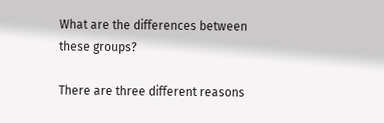What are the differences between these groups?

There are three different reasons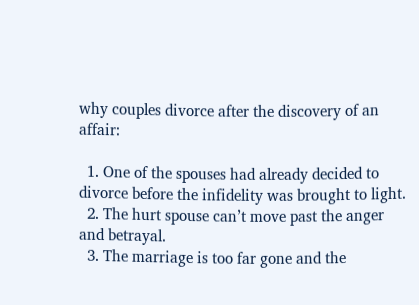why couples divorce after the discovery of an affair:

  1. One of the spouses had already decided to divorce before the infidelity was brought to light.
  2. The hurt spouse can’t move past the anger and betrayal.
  3. The marriage is too far gone and the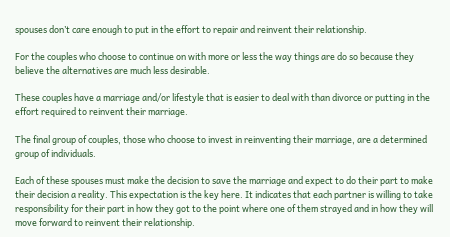spouses don’t care enough to put in the effort to repair and reinvent their relationship.

For the couples who choose to continue on with more or less the way things are do so because they believe the alternatives are much less desirable.

These couples have a marriage and/or lifestyle that is easier to deal with than divorce or putting in the effort required to reinvent their marriage.

The final group of couples, those who choose to invest in reinventing their marriage, are a determined group of individuals.

Each of these spouses must make the decision to save the marriage and expect to do their part to make their decision a reality. This expectation is the key here. It indicates that each partner is willing to take responsibility for their part in how they got to the point where one of them strayed and in how they will move forward to reinvent their relationship.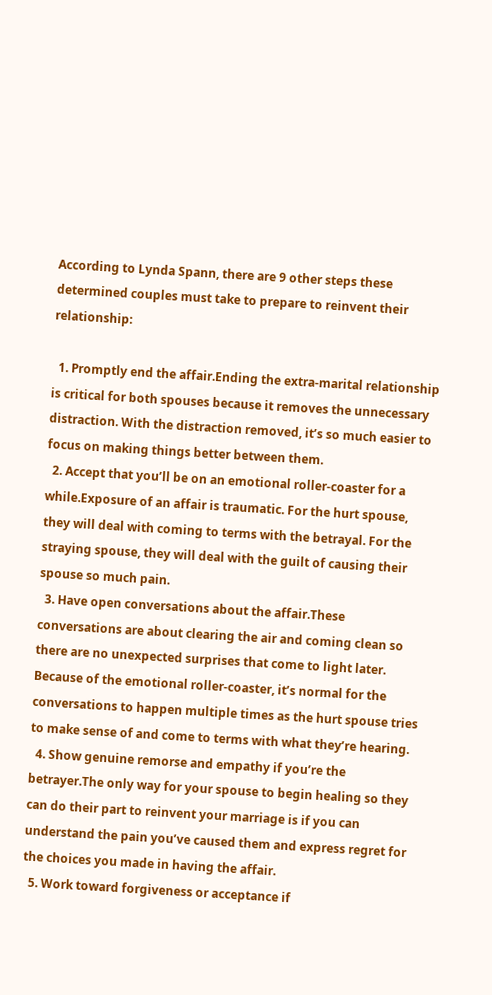According to Lynda Spann, there are 9 other steps these determined couples must take to prepare to reinvent their relationship:

  1. Promptly end the affair.Ending the extra-marital relationship is critical for both spouses because it removes the unnecessary distraction. With the distraction removed, it’s so much easier to focus on making things better between them.
  2. Accept that you’ll be on an emotional roller-coaster for a while.Exposure of an affair is traumatic. For the hurt spouse, they will deal with coming to terms with the betrayal. For the straying spouse, they will deal with the guilt of causing their spouse so much pain.
  3. Have open conversations about the affair.These conversations are about clearing the air and coming clean so there are no unexpected surprises that come to light later. Because of the emotional roller-coaster, it’s normal for the conversations to happen multiple times as the hurt spouse tries to make sense of and come to terms with what they’re hearing.
  4. Show genuine remorse and empathy if you’re the betrayer.The only way for your spouse to begin healing so they can do their part to reinvent your marriage is if you can understand the pain you’ve caused them and express regret for the choices you made in having the affair.
  5. Work toward forgiveness or acceptance if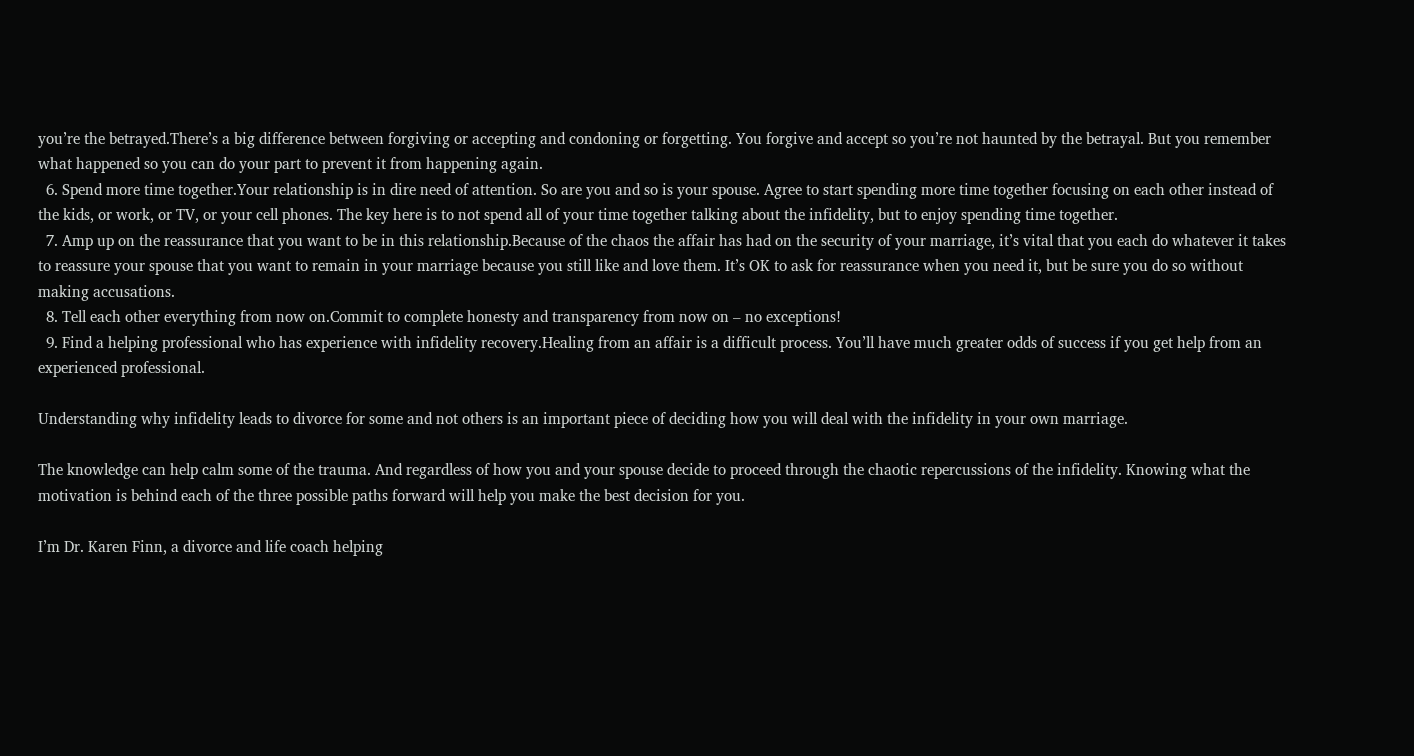you’re the betrayed.There’s a big difference between forgiving or accepting and condoning or forgetting. You forgive and accept so you’re not haunted by the betrayal. But you remember what happened so you can do your part to prevent it from happening again.
  6. Spend more time together.Your relationship is in dire need of attention. So are you and so is your spouse. Agree to start spending more time together focusing on each other instead of the kids, or work, or TV, or your cell phones. The key here is to not spend all of your time together talking about the infidelity, but to enjoy spending time together.
  7. Amp up on the reassurance that you want to be in this relationship.Because of the chaos the affair has had on the security of your marriage, it’s vital that you each do whatever it takes to reassure your spouse that you want to remain in your marriage because you still like and love them. It’s OK to ask for reassurance when you need it, but be sure you do so without making accusations.
  8. Tell each other everything from now on.Commit to complete honesty and transparency from now on – no exceptions!
  9. Find a helping professional who has experience with infidelity recovery.Healing from an affair is a difficult process. You’ll have much greater odds of success if you get help from an experienced professional.

Understanding why infidelity leads to divorce for some and not others is an important piece of deciding how you will deal with the infidelity in your own marriage.

The knowledge can help calm some of the trauma. And regardless of how you and your spouse decide to proceed through the chaotic repercussions of the infidelity. Knowing what the motivation is behind each of the three possible paths forward will help you make the best decision for you.

I’m Dr. Karen Finn, a divorce and life coach helping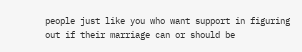people just like you who want support in figuring out if their marriage can or should be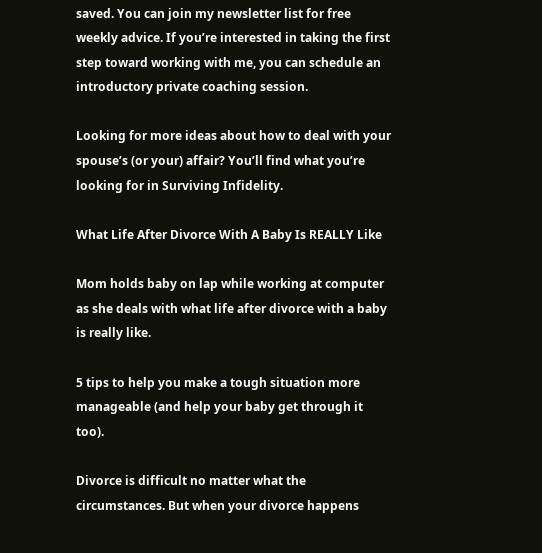saved. You can join my newsletter list for free weekly advice. If you’re interested in taking the first step toward working with me, you can schedule an introductory private coaching session.

Looking for more ideas about how to deal with your spouse’s (or your) affair? You’ll find what you’re looking for in Surviving Infidelity.

What Life After Divorce With A Baby Is REALLY Like

Mom holds baby on lap while working at computer as she deals with what life after divorce with a baby is really like.

5 tips to help you make a tough situation more manageable (and help your baby get through it too).

Divorce is difficult no matter what the circumstances. But when your divorce happens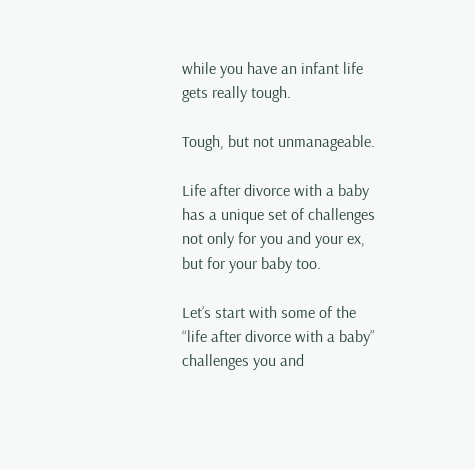while you have an infant life gets really tough.

Tough, but not unmanageable.

Life after divorce with a baby has a unique set of challenges not only for you and your ex, but for your baby too.

Let’s start with some of the “life after divorce with a baby” challenges you and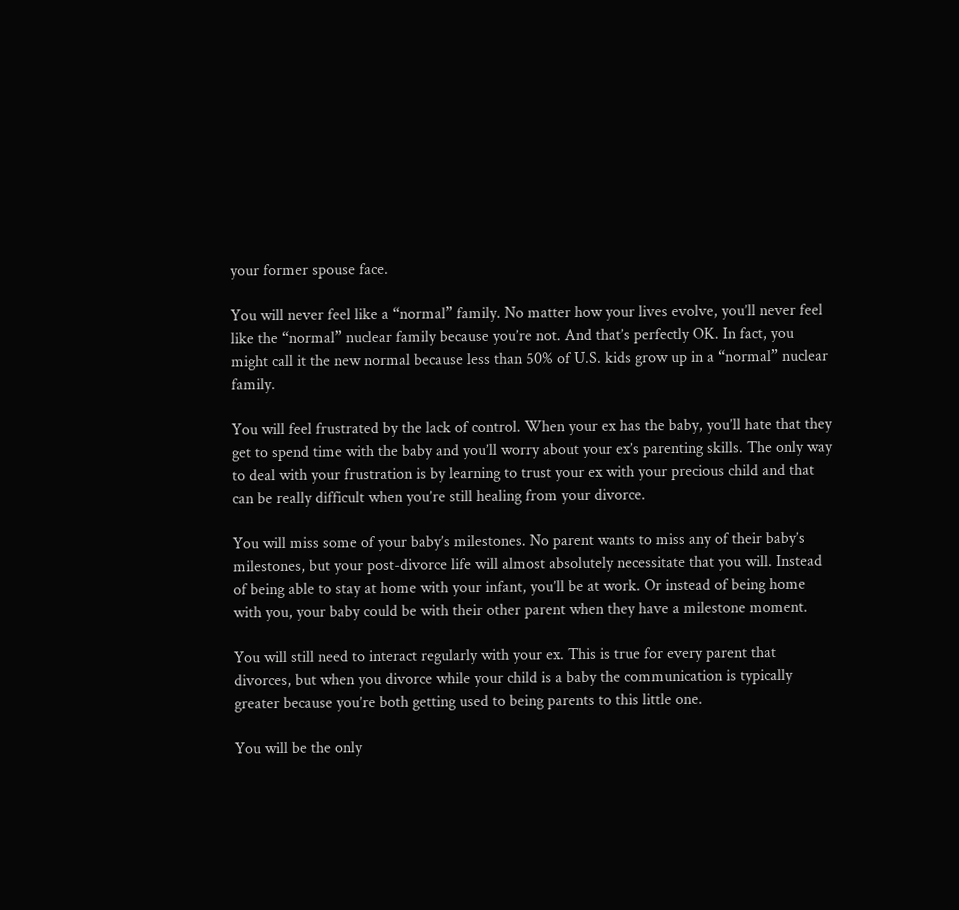your former spouse face.

You will never feel like a “normal” family. No matter how your lives evolve, you’ll never feel like the “normal” nuclear family because you’re not. And that’s perfectly OK. In fact, you might call it the new normal because less than 50% of U.S. kids grow up in a “normal” nuclear family.

You will feel frustrated by the lack of control. When your ex has the baby, you’ll hate that they get to spend time with the baby and you’ll worry about your ex’s parenting skills. The only way to deal with your frustration is by learning to trust your ex with your precious child and that can be really difficult when you’re still healing from your divorce.

You will miss some of your baby’s milestones. No parent wants to miss any of their baby’s milestones, but your post-divorce life will almost absolutely necessitate that you will. Instead of being able to stay at home with your infant, you’ll be at work. Or instead of being home with you, your baby could be with their other parent when they have a milestone moment.

You will still need to interact regularly with your ex. This is true for every parent that divorces, but when you divorce while your child is a baby the communication is typically greater because you’re both getting used to being parents to this little one.

You will be the only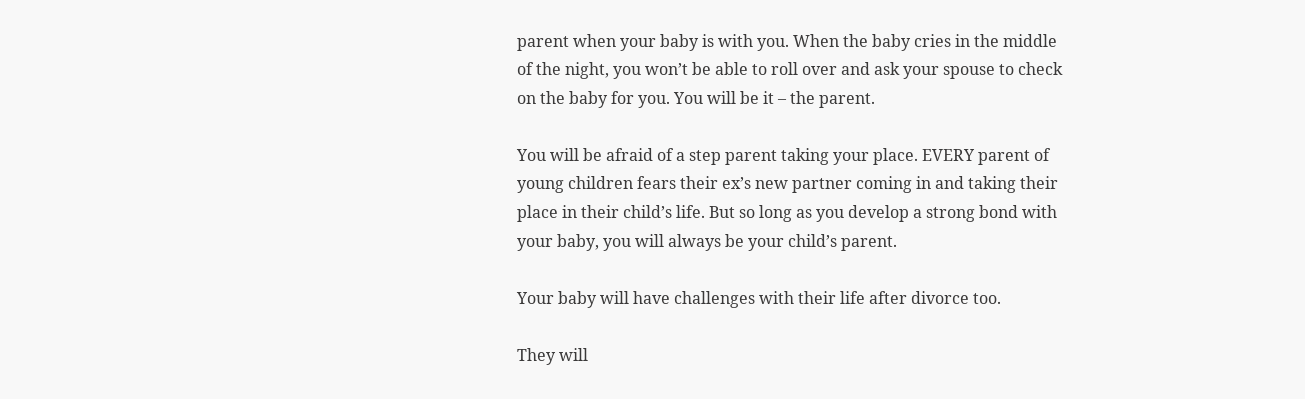parent when your baby is with you. When the baby cries in the middle of the night, you won’t be able to roll over and ask your spouse to check on the baby for you. You will be it – the parent.

You will be afraid of a step parent taking your place. EVERY parent of young children fears their ex’s new partner coming in and taking their place in their child’s life. But so long as you develop a strong bond with your baby, you will always be your child’s parent.

Your baby will have challenges with their life after divorce too.

They will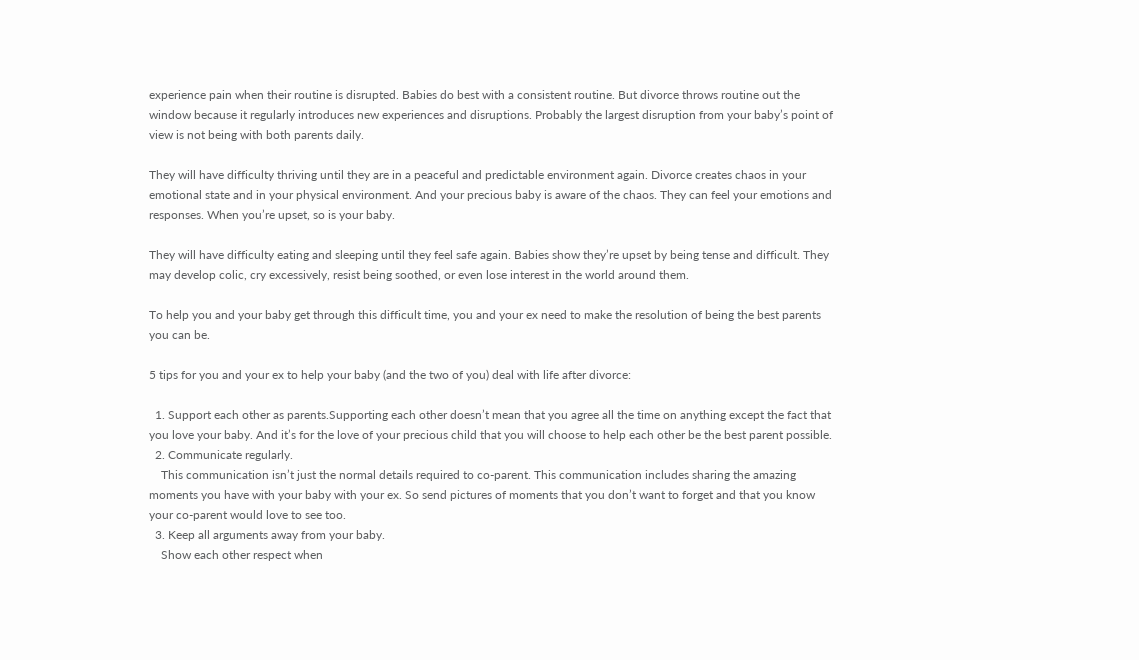experience pain when their routine is disrupted. Babies do best with a consistent routine. But divorce throws routine out the window because it regularly introduces new experiences and disruptions. Probably the largest disruption from your baby’s point of view is not being with both parents daily.

They will have difficulty thriving until they are in a peaceful and predictable environment again. Divorce creates chaos in your emotional state and in your physical environment. And your precious baby is aware of the chaos. They can feel your emotions and responses. When you’re upset, so is your baby.

They will have difficulty eating and sleeping until they feel safe again. Babies show they’re upset by being tense and difficult. They may develop colic, cry excessively, resist being soothed, or even lose interest in the world around them.

To help you and your baby get through this difficult time, you and your ex need to make the resolution of being the best parents you can be.

5 tips for you and your ex to help your baby (and the two of you) deal with life after divorce:

  1. Support each other as parents.Supporting each other doesn’t mean that you agree all the time on anything except the fact that you love your baby. And it’s for the love of your precious child that you will choose to help each other be the best parent possible.
  2. Communicate regularly.
    This communication isn’t just the normal details required to co-parent. This communication includes sharing the amazing moments you have with your baby with your ex. So send pictures of moments that you don’t want to forget and that you know your co-parent would love to see too.
  3. Keep all arguments away from your baby.
    Show each other respect when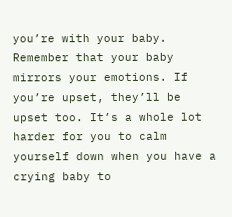you’re with your baby. Remember that your baby mirrors your emotions. If you’re upset, they’ll be upset too. It’s a whole lot harder for you to calm yourself down when you have a crying baby to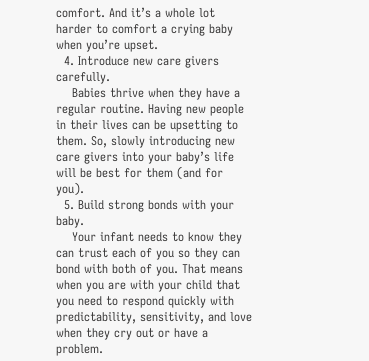comfort. And it’s a whole lot harder to comfort a crying baby when you’re upset.
  4. Introduce new care givers carefully.
    Babies thrive when they have a regular routine. Having new people in their lives can be upsetting to them. So, slowly introducing new care givers into your baby’s life will be best for them (and for you).
  5. Build strong bonds with your baby.
    Your infant needs to know they can trust each of you so they can bond with both of you. That means when you are with your child that you need to respond quickly with predictability, sensitivity, and love when they cry out or have a problem.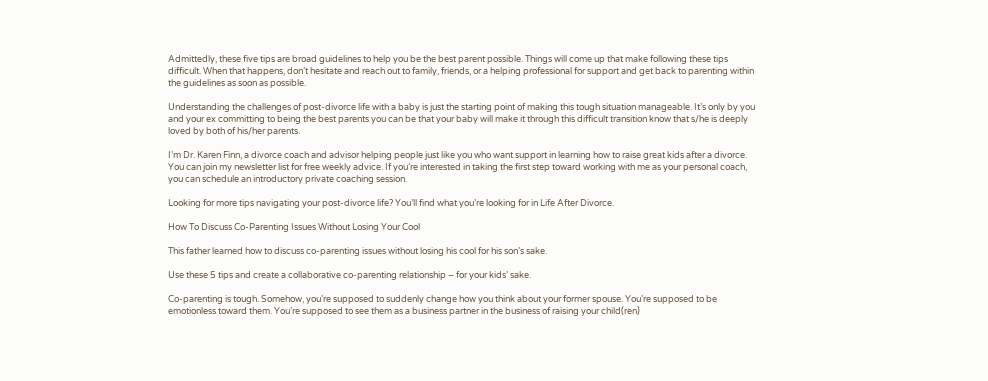Admittedly, these five tips are broad guidelines to help you be the best parent possible. Things will come up that make following these tips difficult. When that happens, don’t hesitate and reach out to family, friends, or a helping professional for support and get back to parenting within the guidelines as soon as possible.

Understanding the challenges of post-divorce life with a baby is just the starting point of making this tough situation manageable. It’s only by you and your ex committing to being the best parents you can be that your baby will make it through this difficult transition know that s/he is deeply loved by both of his/her parents.

I’m Dr. Karen Finn, a divorce coach and advisor helping people just like you who want support in learning how to raise great kids after a divorce. You can join my newsletter list for free weekly advice. If you’re interested in taking the first step toward working with me as your personal coach, you can schedule an introductory private coaching session.

Looking for more tips navigating your post-divorce life? You’ll find what you’re looking for in Life After Divorce.

How To Discuss Co-Parenting Issues Without Losing Your Cool

This father learned how to discuss co-parenting issues without losing his cool for his son’s sake.

Use these 5 tips and create a collaborative co-parenting relationship – for your kids’ sake.

Co-parenting is tough. Somehow, you’re supposed to suddenly change how you think about your former spouse. You’re supposed to be emotionless toward them. You’re supposed to see them as a business partner in the business of raising your child(ren)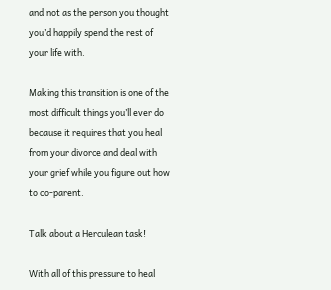and not as the person you thought you’d happily spend the rest of your life with.

Making this transition is one of the most difficult things you’ll ever do because it requires that you heal from your divorce and deal with your grief while you figure out how to co-parent.

Talk about a Herculean task!

With all of this pressure to heal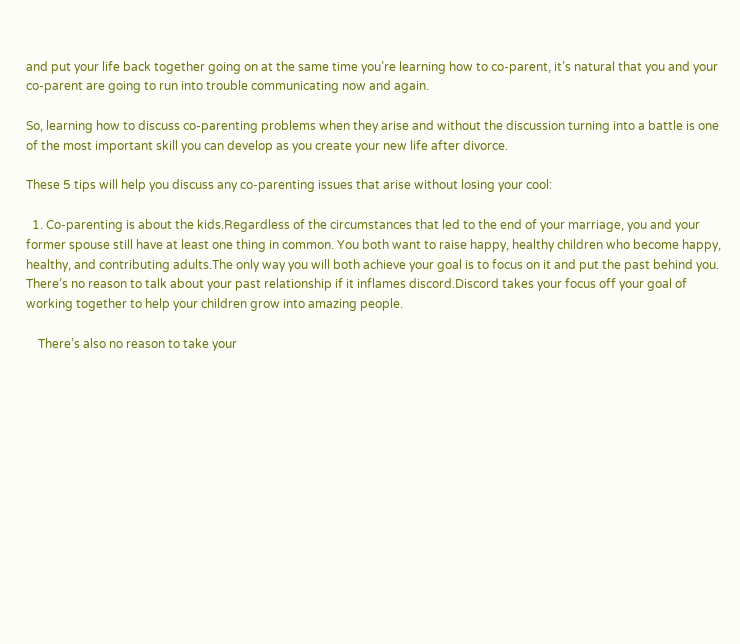and put your life back together going on at the same time you’re learning how to co-parent, it’s natural that you and your co-parent are going to run into trouble communicating now and again.

So, learning how to discuss co-parenting problems when they arise and without the discussion turning into a battle is one of the most important skill you can develop as you create your new life after divorce.

These 5 tips will help you discuss any co-parenting issues that arise without losing your cool:

  1. Co-parenting is about the kids.Regardless of the circumstances that led to the end of your marriage, you and your former spouse still have at least one thing in common. You both want to raise happy, healthy children who become happy, healthy, and contributing adults.The only way you will both achieve your goal is to focus on it and put the past behind you. There’s no reason to talk about your past relationship if it inflames discord.Discord takes your focus off your goal of working together to help your children grow into amazing people.

    There’s also no reason to take your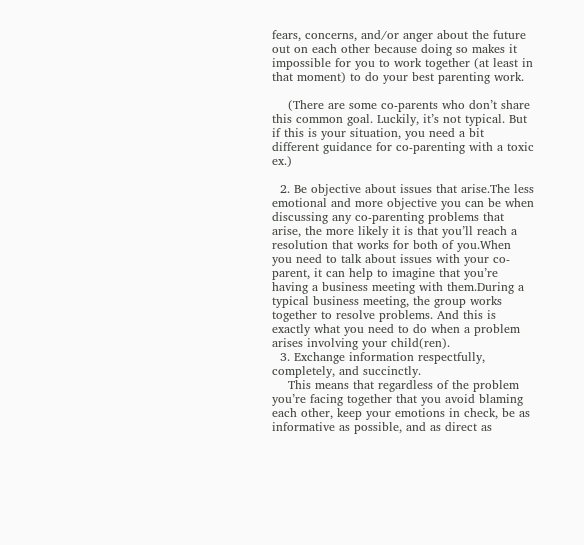fears, concerns, and/or anger about the future out on each other because doing so makes it impossible for you to work together (at least in that moment) to do your best parenting work.

    (There are some co-parents who don’t share this common goal. Luckily, it’s not typical. But if this is your situation, you need a bit different guidance for co-parenting with a toxic ex.)

  2. Be objective about issues that arise.The less emotional and more objective you can be when discussing any co-parenting problems that arise, the more likely it is that you’ll reach a resolution that works for both of you.When you need to talk about issues with your co-parent, it can help to imagine that you’re having a business meeting with them.During a typical business meeting, the group works together to resolve problems. And this is exactly what you need to do when a problem arises involving your child(ren).
  3. Exchange information respectfully, completely, and succinctly.
    This means that regardless of the problem you’re facing together that you avoid blaming each other, keep your emotions in check, be as informative as possible, and as direct as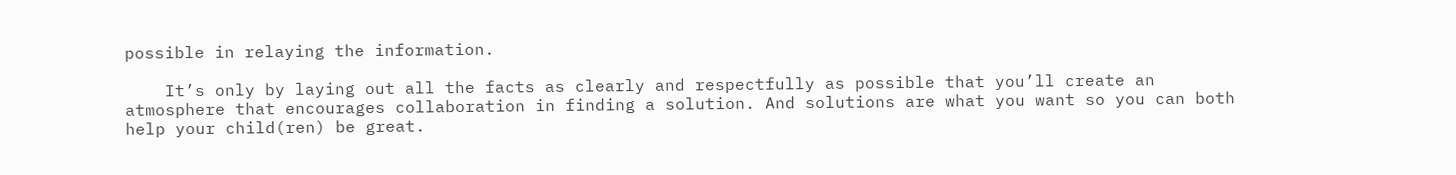possible in relaying the information.

    It’s only by laying out all the facts as clearly and respectfully as possible that you’ll create an atmosphere that encourages collaboration in finding a solution. And solutions are what you want so you can both help your child(ren) be great.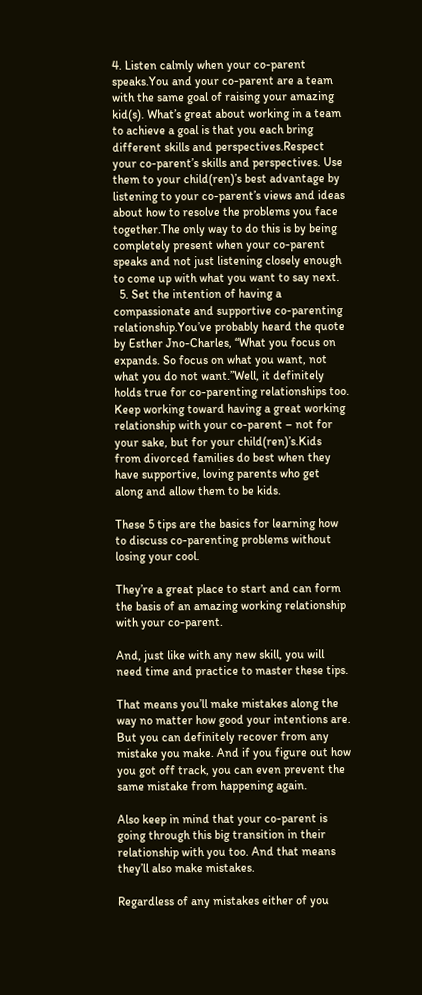4. Listen calmly when your co-parent speaks.You and your co-parent are a team with the same goal of raising your amazing kid(s). What’s great about working in a team to achieve a goal is that you each bring different skills and perspectives.Respect your co-parent’s skills and perspectives. Use them to your child(ren)’s best advantage by listening to your co-parent’s views and ideas about how to resolve the problems you face together.The only way to do this is by being completely present when your co-parent speaks and not just listening closely enough to come up with what you want to say next.
  5. Set the intention of having a compassionate and supportive co-parenting relationship.You’ve probably heard the quote by Esther Jno-Charles, “What you focus on expands. So focus on what you want, not what you do not want.”Well, it definitely holds true for co-parenting relationships too. Keep working toward having a great working relationship with your co-parent – not for your sake, but for your child(ren)’s.Kids from divorced families do best when they have supportive, loving parents who get along and allow them to be kids.

These 5 tips are the basics for learning how to discuss co-parenting problems without losing your cool.

They’re a great place to start and can form the basis of an amazing working relationship with your co-parent.

And, just like with any new skill, you will need time and practice to master these tips.

That means you’ll make mistakes along the way no matter how good your intentions are. But you can definitely recover from any mistake you make. And if you figure out how you got off track, you can even prevent the same mistake from happening again.

Also keep in mind that your co-parent is going through this big transition in their relationship with you too. And that means they’ll also make mistakes.

Regardless of any mistakes either of you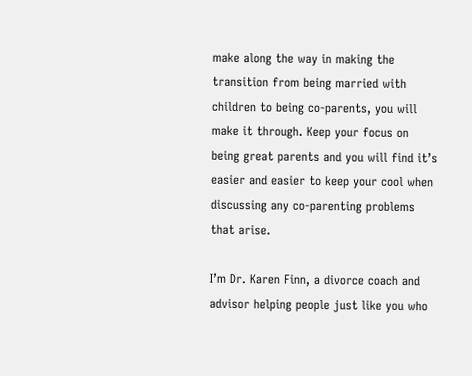make along the way in making the transition from being married with children to being co-parents, you will make it through. Keep your focus on being great parents and you will find it’s easier and easier to keep your cool when discussing any co-parenting problems that arise.

I’m Dr. Karen Finn, a divorce coach and advisor helping people just like you who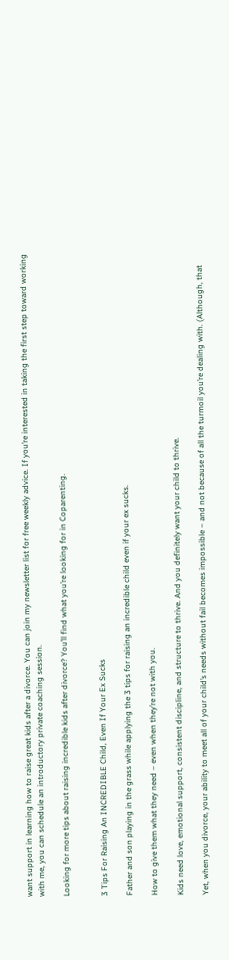want support in learning how to raise great kids after a divorce. You can join my newsletter list for free weekly advice. If you’re interested in taking the first step toward working with me, you can schedule an introductory private coaching session.

Looking for more tips about raising incredible kids after divorce? You’ll find what you’re looking for in Coparenting.


3 Tips For Raising An INCREDIBLE Child, Even If Your Ex Sucks

Father and son playing in the grass while applying the 3 tips for raising an incredible child even if your ex sucks.

How to give them what they need – even when they’re not with you.

Kids need love, emotional support, consistent discipline, and structure to thrive. And you definitely want your child to thrive.

Yet, when you divorce, your ability to meet all of your child’s needs without fail becomes impossible – and not because of all the turmoil you’re dealing with. (Although, that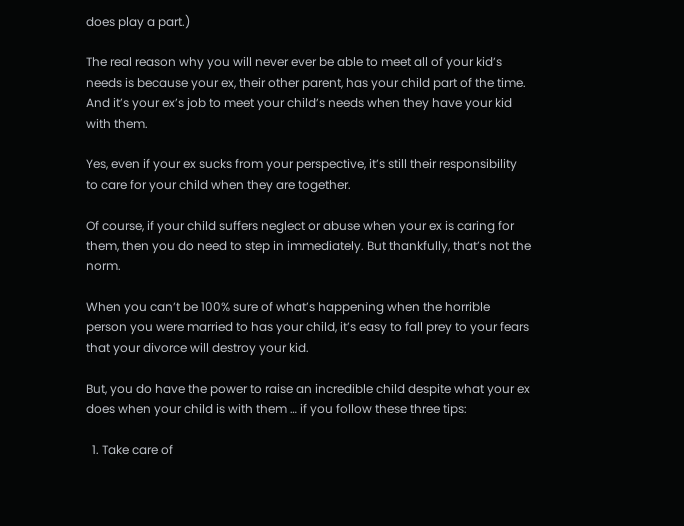does play a part.)

The real reason why you will never ever be able to meet all of your kid’s needs is because your ex, their other parent, has your child part of the time. And it’s your ex’s job to meet your child’s needs when they have your kid with them.

Yes, even if your ex sucks from your perspective, it’s still their responsibility to care for your child when they are together.

Of course, if your child suffers neglect or abuse when your ex is caring for them, then you do need to step in immediately. But thankfully, that’s not the norm.

When you can’t be 100% sure of what’s happening when the horrible person you were married to has your child, it’s easy to fall prey to your fears that your divorce will destroy your kid.

But, you do have the power to raise an incredible child despite what your ex does when your child is with them … if you follow these three tips:

  1. Take care of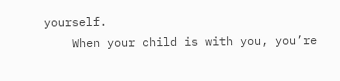yourself.
    When your child is with you, you’re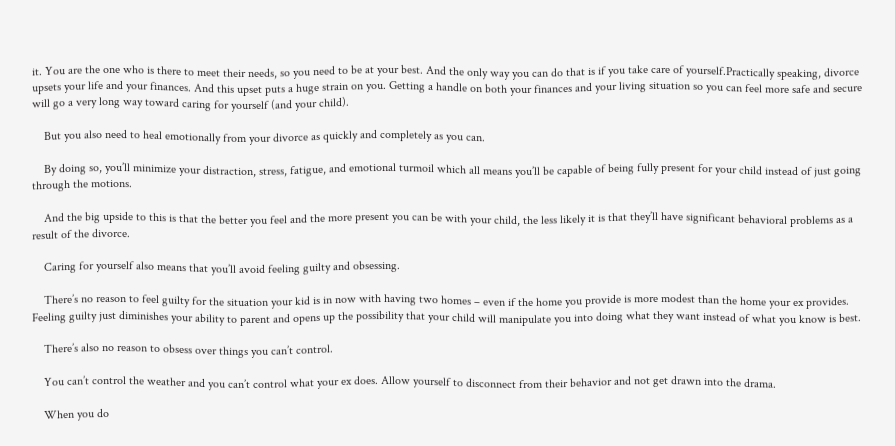it. You are the one who is there to meet their needs, so you need to be at your best. And the only way you can do that is if you take care of yourself.Practically speaking, divorce upsets your life and your finances. And this upset puts a huge strain on you. Getting a handle on both your finances and your living situation so you can feel more safe and secure will go a very long way toward caring for yourself (and your child).

    But you also need to heal emotionally from your divorce as quickly and completely as you can.

    By doing so, you’ll minimize your distraction, stress, fatigue, and emotional turmoil which all means you’ll be capable of being fully present for your child instead of just going through the motions.

    And the big upside to this is that the better you feel and the more present you can be with your child, the less likely it is that they’ll have significant behavioral problems as a result of the divorce.

    Caring for yourself also means that you’ll avoid feeling guilty and obsessing.

    There’s no reason to feel guilty for the situation your kid is in now with having two homes – even if the home you provide is more modest than the home your ex provides. Feeling guilty just diminishes your ability to parent and opens up the possibility that your child will manipulate you into doing what they want instead of what you know is best.

    There’s also no reason to obsess over things you can’t control.

    You can’t control the weather and you can’t control what your ex does. Allow yourself to disconnect from their behavior and not get drawn into the drama.

    When you do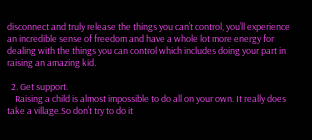disconnect and truly release the things you can’t control, you’ll experience an incredible sense of freedom and have a whole lot more energy for dealing with the things you can control which includes doing your part in raising an amazing kid.

  2. Get support.
    Raising a child is almost impossible to do all on your own. It really does take a village.So don’t try to do it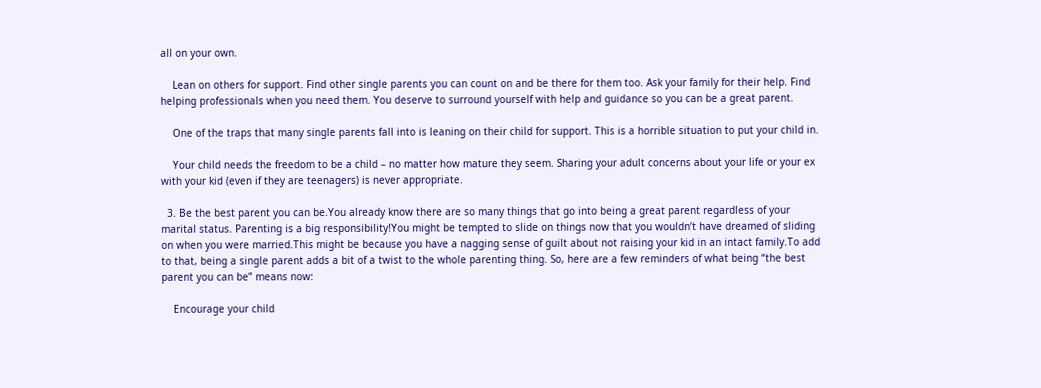all on your own.

    Lean on others for support. Find other single parents you can count on and be there for them too. Ask your family for their help. Find helping professionals when you need them. You deserve to surround yourself with help and guidance so you can be a great parent.

    One of the traps that many single parents fall into is leaning on their child for support. This is a horrible situation to put your child in.

    Your child needs the freedom to be a child – no matter how mature they seem. Sharing your adult concerns about your life or your ex with your kid (even if they are teenagers) is never appropriate.

  3. Be the best parent you can be.You already know there are so many things that go into being a great parent regardless of your marital status. Parenting is a big responsibility!You might be tempted to slide on things now that you wouldn’t have dreamed of sliding on when you were married.This might be because you have a nagging sense of guilt about not raising your kid in an intact family.To add to that, being a single parent adds a bit of a twist to the whole parenting thing. So, here are a few reminders of what being “the best parent you can be” means now:

    Encourage your child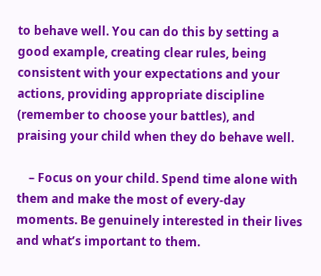to behave well. You can do this by setting a good example, creating clear rules, being consistent with your expectations and your actions, providing appropriate discipline (remember to choose your battles), and praising your child when they do behave well.

    – Focus on your child. Spend time alone with them and make the most of every-day moments. Be genuinely interested in their lives and what’s important to them.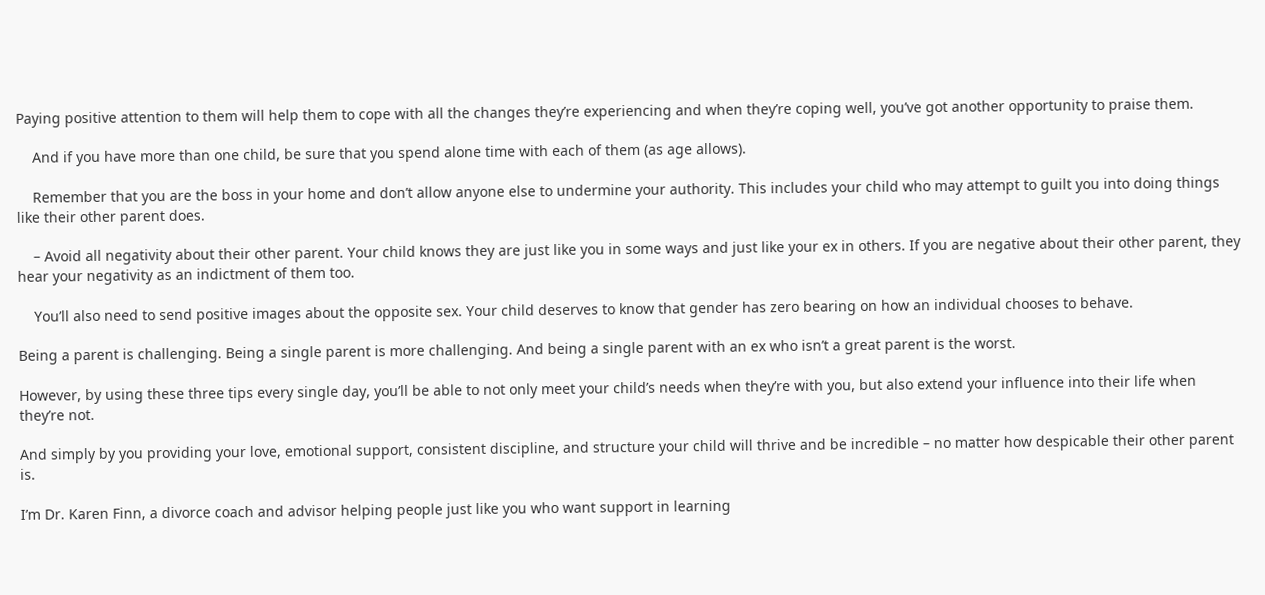Paying positive attention to them will help them to cope with all the changes they’re experiencing and when they’re coping well, you’ve got another opportunity to praise them.

    And if you have more than one child, be sure that you spend alone time with each of them (as age allows).

    Remember that you are the boss in your home and don’t allow anyone else to undermine your authority. This includes your child who may attempt to guilt you into doing things like their other parent does.

    – Avoid all negativity about their other parent. Your child knows they are just like you in some ways and just like your ex in others. If you are negative about their other parent, they hear your negativity as an indictment of them too.

    You’ll also need to send positive images about the opposite sex. Your child deserves to know that gender has zero bearing on how an individual chooses to behave.

Being a parent is challenging. Being a single parent is more challenging. And being a single parent with an ex who isn’t a great parent is the worst.

However, by using these three tips every single day, you’ll be able to not only meet your child’s needs when they’re with you, but also extend your influence into their life when they’re not.

And simply by you providing your love, emotional support, consistent discipline, and structure your child will thrive and be incredible – no matter how despicable their other parent is.

I’m Dr. Karen Finn, a divorce coach and advisor helping people just like you who want support in learning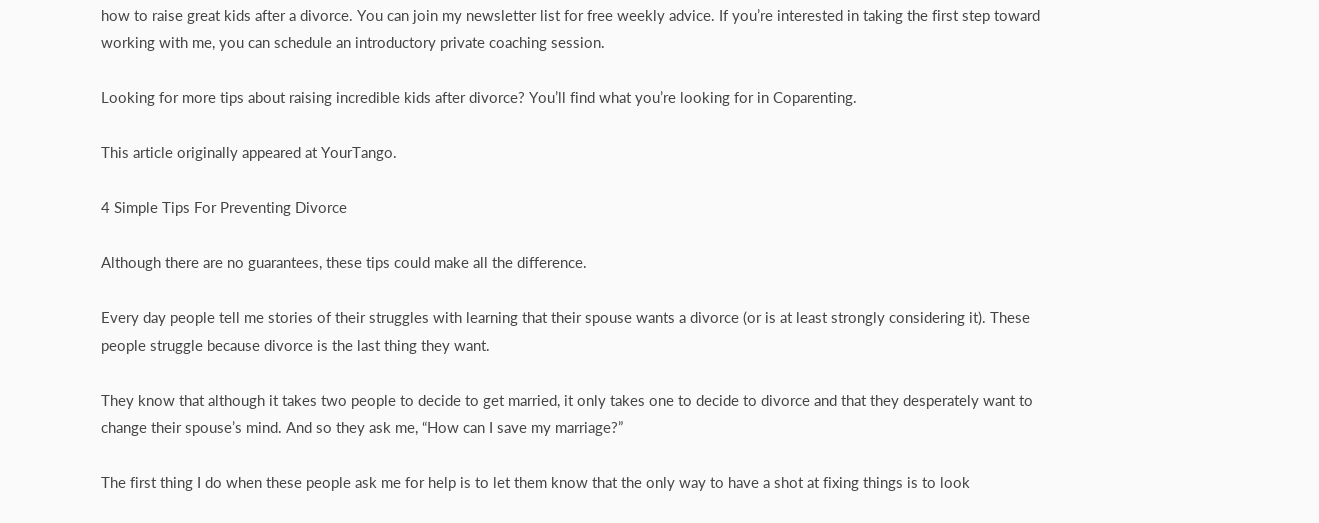how to raise great kids after a divorce. You can join my newsletter list for free weekly advice. If you’re interested in taking the first step toward working with me, you can schedule an introductory private coaching session.

Looking for more tips about raising incredible kids after divorce? You’ll find what you’re looking for in Coparenting.

This article originally appeared at YourTango.

4 Simple Tips For Preventing Divorce

Although there are no guarantees, these tips could make all the difference.

Every day people tell me stories of their struggles with learning that their spouse wants a divorce (or is at least strongly considering it). These people struggle because divorce is the last thing they want.

They know that although it takes two people to decide to get married, it only takes one to decide to divorce and that they desperately want to change their spouse’s mind. And so they ask me, “How can I save my marriage?”

The first thing I do when these people ask me for help is to let them know that the only way to have a shot at fixing things is to look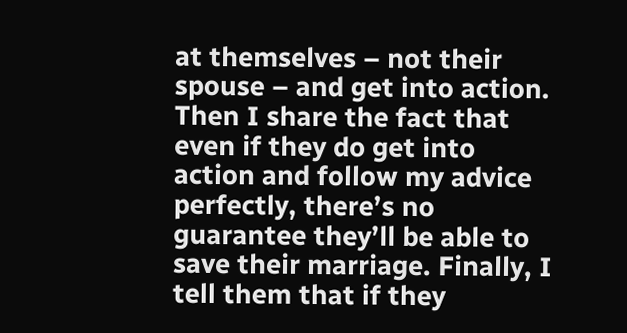at themselves – not their spouse – and get into action. Then I share the fact that even if they do get into action and follow my advice perfectly, there’s no guarantee they’ll be able to save their marriage. Finally, I tell them that if they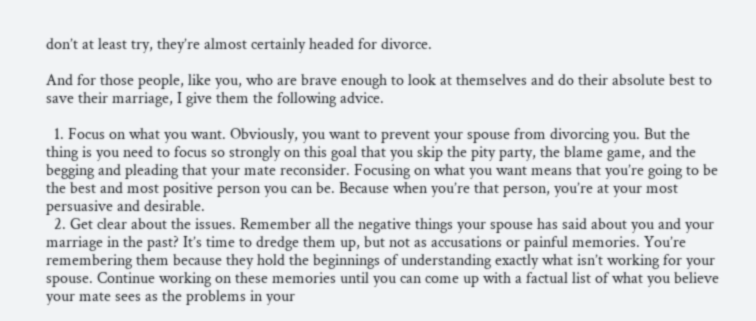don’t at least try, they’re almost certainly headed for divorce.

And for those people, like you, who are brave enough to look at themselves and do their absolute best to save their marriage, I give them the following advice.

  1. Focus on what you want. Obviously, you want to prevent your spouse from divorcing you. But the thing is you need to focus so strongly on this goal that you skip the pity party, the blame game, and the begging and pleading that your mate reconsider. Focusing on what you want means that you’re going to be the best and most positive person you can be. Because when you’re that person, you’re at your most persuasive and desirable.
  2. Get clear about the issues. Remember all the negative things your spouse has said about you and your marriage in the past? It’s time to dredge them up, but not as accusations or painful memories. You’re remembering them because they hold the beginnings of understanding exactly what isn’t working for your spouse. Continue working on these memories until you can come up with a factual list of what you believe your mate sees as the problems in your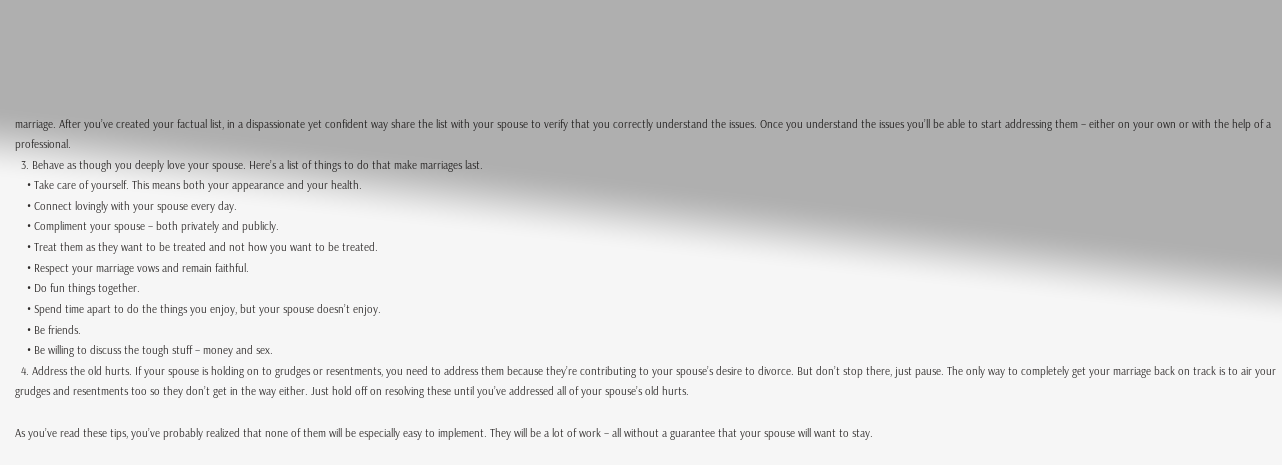marriage. After you’ve created your factual list, in a dispassionate yet confident way share the list with your spouse to verify that you correctly understand the issues. Once you understand the issues you’ll be able to start addressing them – either on your own or with the help of a professional.
  3. Behave as though you deeply love your spouse. Here’s a list of things to do that make marriages last.
    • Take care of yourself. This means both your appearance and your health.
    • Connect lovingly with your spouse every day.
    • Compliment your spouse – both privately and publicly.
    • Treat them as they want to be treated and not how you want to be treated.
    • Respect your marriage vows and remain faithful.
    • Do fun things together.
    • Spend time apart to do the things you enjoy, but your spouse doesn’t enjoy.
    • Be friends.
    • Be willing to discuss the tough stuff – money and sex.
  4. Address the old hurts. If your spouse is holding on to grudges or resentments, you need to address them because they’re contributing to your spouse’s desire to divorce. But don’t stop there, just pause. The only way to completely get your marriage back on track is to air your grudges and resentments too so they don’t get in the way either. Just hold off on resolving these until you’ve addressed all of your spouse’s old hurts.

As you’ve read these tips, you’ve probably realized that none of them will be especially easy to implement. They will be a lot of work – all without a guarantee that your spouse will want to stay.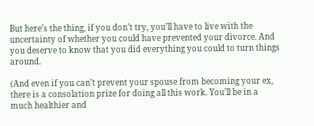But here’s the thing, if you don’t try, you’ll have to live with the uncertainty of whether you could have prevented your divorce. And you deserve to know that you did everything you could to turn things around.

(And even if you can’t prevent your spouse from becoming your ex, there is a consolation prize for doing all this work. You’ll be in a much healthier and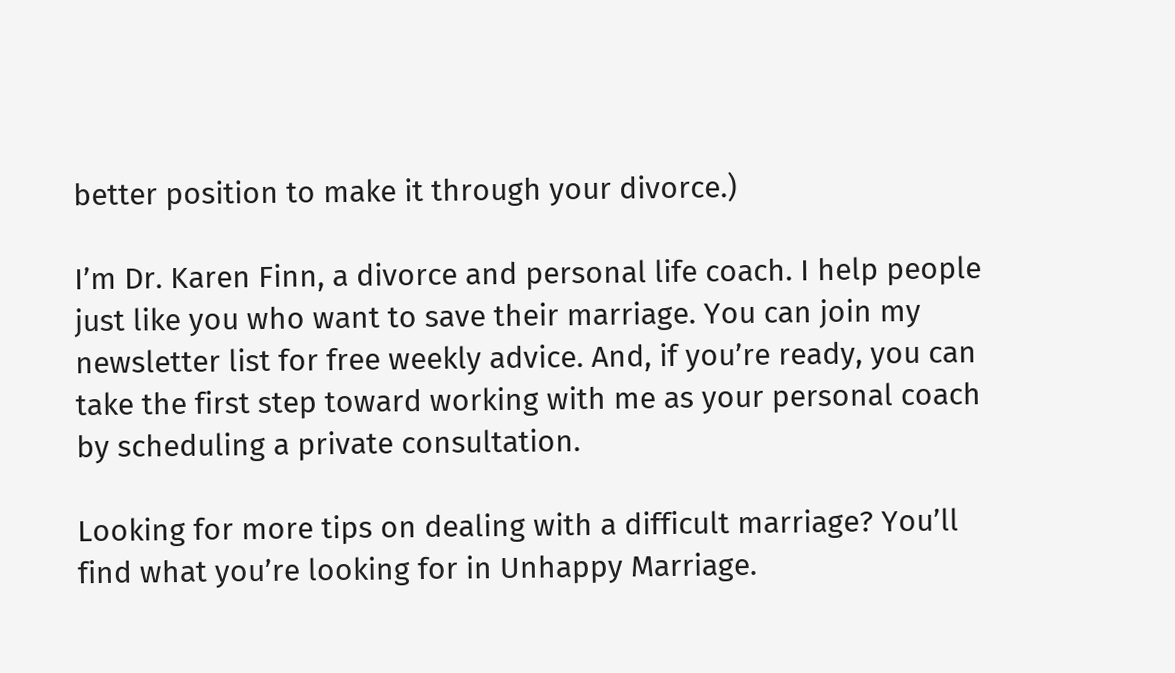better position to make it through your divorce.)

I’m Dr. Karen Finn, a divorce and personal life coach. I help people just like you who want to save their marriage. You can join my newsletter list for free weekly advice. And, if you’re ready, you can take the first step toward working with me as your personal coach by scheduling a private consultation.

Looking for more tips on dealing with a difficult marriage? You’ll find what you’re looking for in Unhappy Marriage.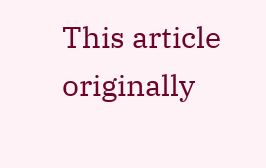This article originally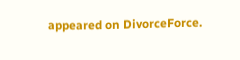appeared on DivorceForce.